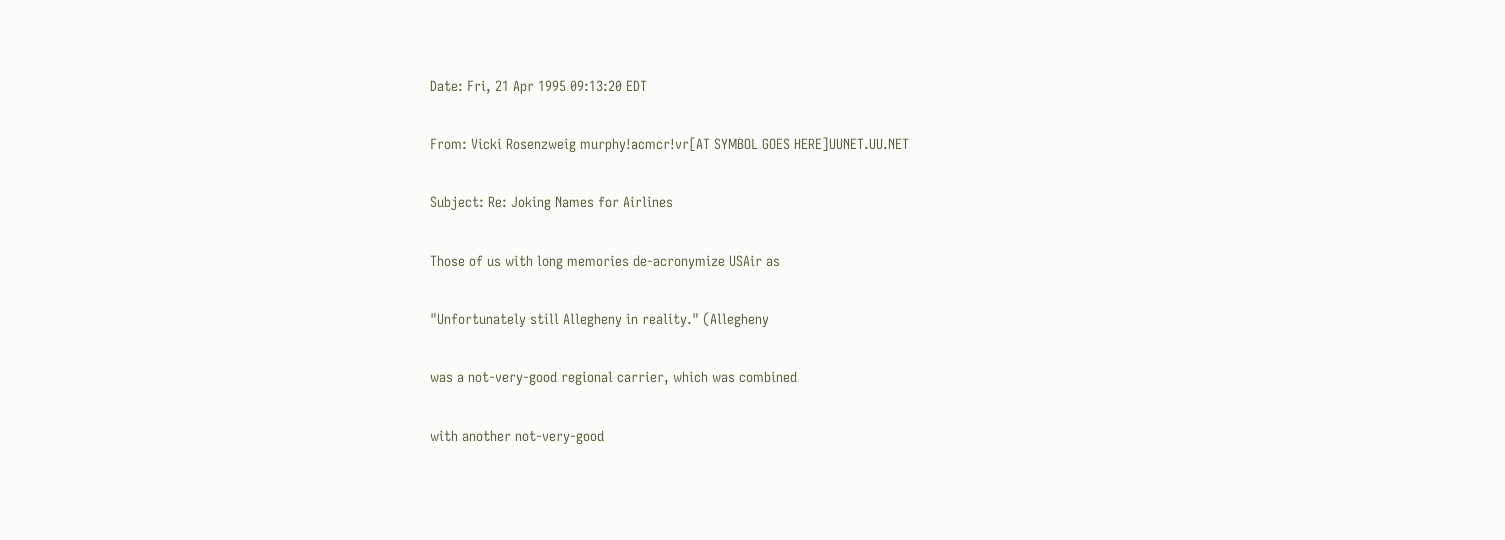Date: Fri, 21 Apr 1995 09:13:20 EDT

From: Vicki Rosenzweig murphy!acmcr!vr[AT SYMBOL GOES HERE]UUNET.UU.NET

Subject: Re: Joking Names for Airlines

Those of us with long memories de-acronymize USAir as

"Unfortunately still Allegheny in reality." (Allegheny

was a not-very-good regional carrier, which was combined

with another not-very-good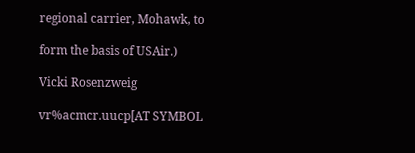regional carrier, Mohawk, to

form the basis of USAir.)

Vicki Rosenzweig

vr%acmcr.uucp[AT SYMBOL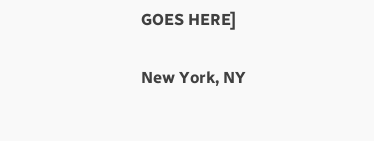GOES HERE]

New York, NY